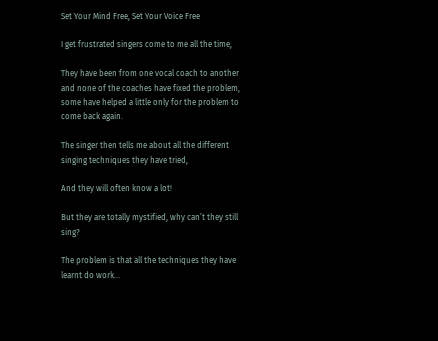Set Your Mind Free, Set Your Voice Free

I get frustrated singers come to me all the time,

They have been from one vocal coach to another and none of the coaches have fixed the problem, some have helped a little only for the problem to come back again.

The singer then tells me about all the different singing techniques they have tried,

And they will often know a lot!

But they are totally mystified, why can’t they still sing?

The problem is that all the techniques they have learnt do work…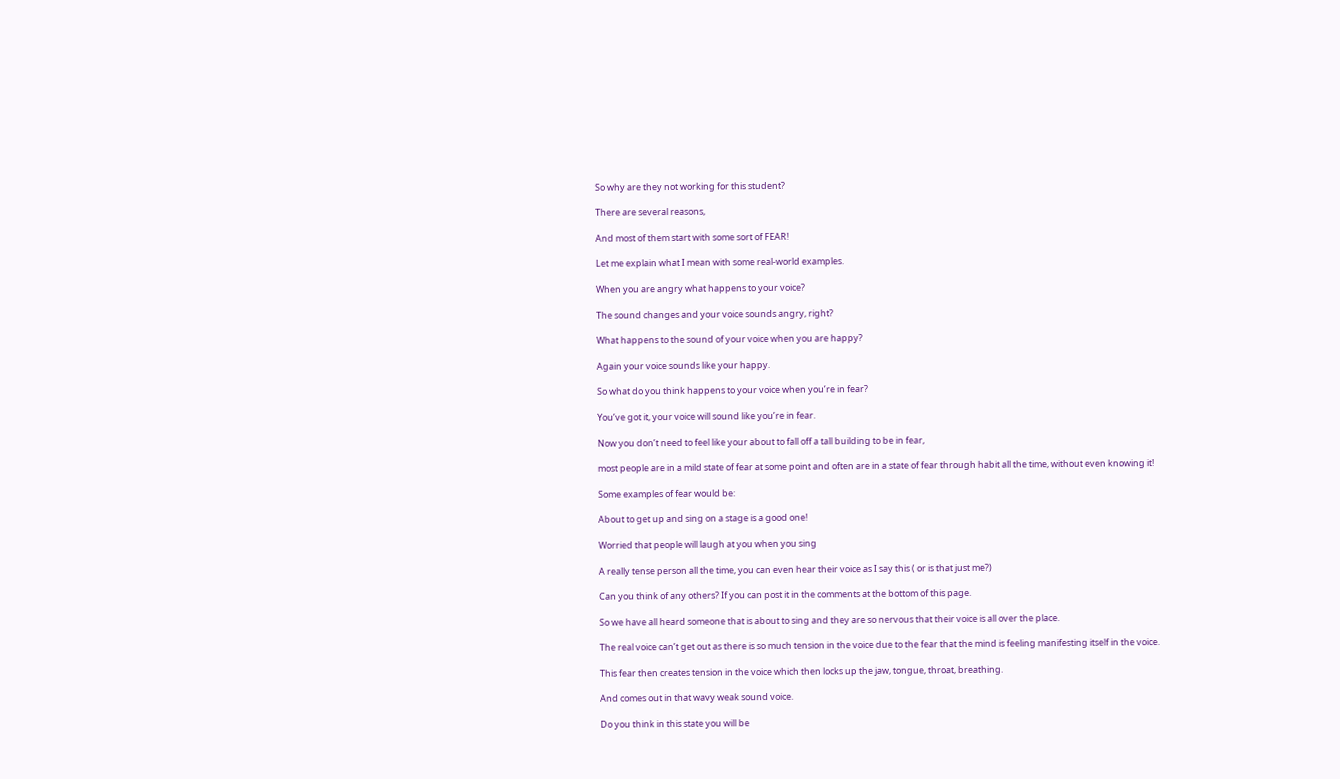So why are they not working for this student?

There are several reasons,

And most of them start with some sort of FEAR!

Let me explain what I mean with some real-world examples.

When you are angry what happens to your voice?

The sound changes and your voice sounds angry, right?

What happens to the sound of your voice when you are happy?

Again your voice sounds like your happy.

So what do you think happens to your voice when you’re in fear?

You’ve got it, your voice will sound like you’re in fear.

Now you don’t need to feel like your about to fall off a tall building to be in fear,

most people are in a mild state of fear at some point and often are in a state of fear through habit all the time, without even knowing it!

Some examples of fear would be:

About to get up and sing on a stage is a good one!

Worried that people will laugh at you when you sing

A really tense person all the time, you can even hear their voice as I say this ( or is that just me?)

Can you think of any others? If you can post it in the comments at the bottom of this page.

So we have all heard someone that is about to sing and they are so nervous that their voice is all over the place.

The real voice can’t get out as there is so much tension in the voice due to the fear that the mind is feeling manifesting itself in the voice.

This fear then creates tension in the voice which then locks up the jaw, tongue, throat, breathing.

And comes out in that wavy weak sound voice.

Do you think in this state you will be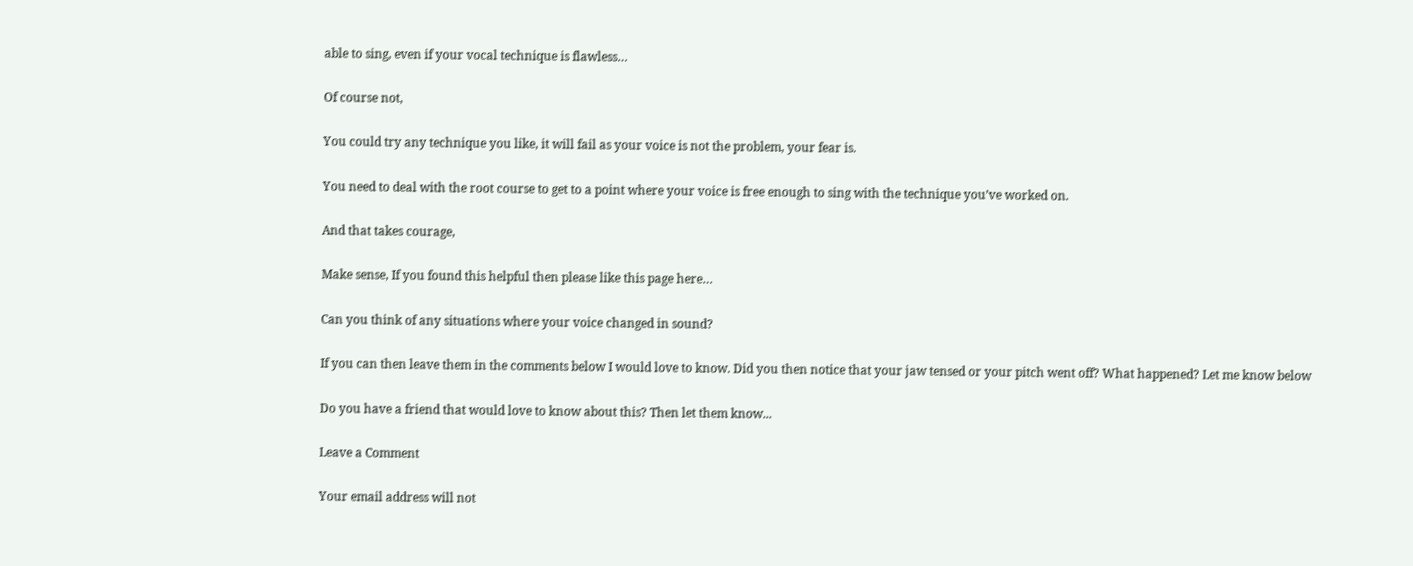able to sing, even if your vocal technique is flawless…

Of course not,

You could try any technique you like, it will fail as your voice is not the problem, your fear is.

You need to deal with the root course to get to a point where your voice is free enough to sing with the technique you’ve worked on.

And that takes courage,

Make sense, If you found this helpful then please like this page here…

Can you think of any situations where your voice changed in sound?

If you can then leave them in the comments below I would love to know. Did you then notice that your jaw tensed or your pitch went off? What happened? Let me know below

Do you have a friend that would love to know about this? Then let them know...

Leave a Comment

Your email address will not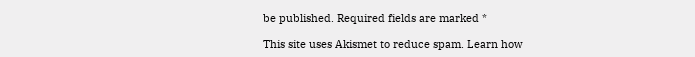be published. Required fields are marked *

This site uses Akismet to reduce spam. Learn how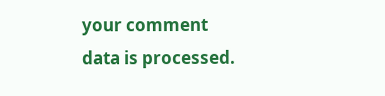your comment data is processed.